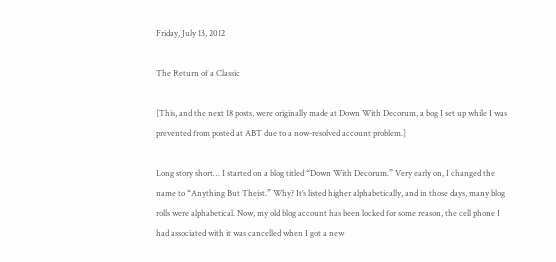Friday, July 13, 2012

The Return of a Classic

[This, and the next 18 posts, were originally made at Down With Decorum, a bog I set up while I was prevented from posted at ABT due to a now-resolved account problem.]

Long story short… I started on a blog titled “Down With Decorum.” Very early on, I changed the name to “Anything But Theist.” Why? It’s listed higher alphabetically, and in those days, many blog rolls were alphabetical. Now, my old blog account has been locked for some reason, the cell phone I had associated with it was cancelled when I got a new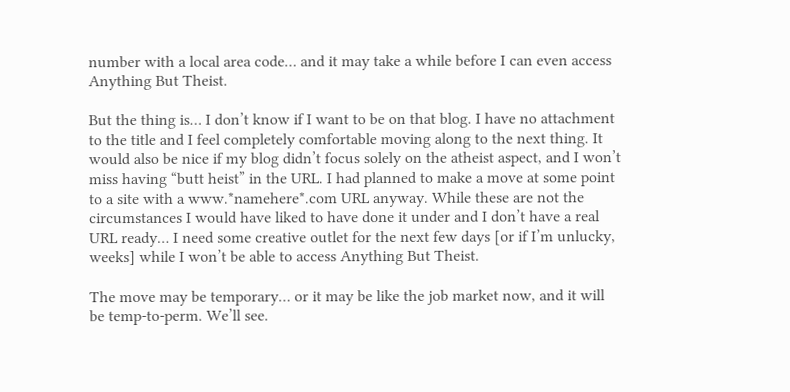number with a local area code… and it may take a while before I can even access Anything But Theist.

But the thing is… I don’t know if I want to be on that blog. I have no attachment to the title and I feel completely comfortable moving along to the next thing. It would also be nice if my blog didn’t focus solely on the atheist aspect, and I won’t miss having “butt heist” in the URL. I had planned to make a move at some point to a site with a www.*namehere*.com URL anyway. While these are not the circumstances I would have liked to have done it under and I don’t have a real URL ready… I need some creative outlet for the next few days [or if I’m unlucky, weeks] while I won’t be able to access Anything But Theist.

The move may be temporary… or it may be like the job market now, and it will be temp-to-perm. We’ll see.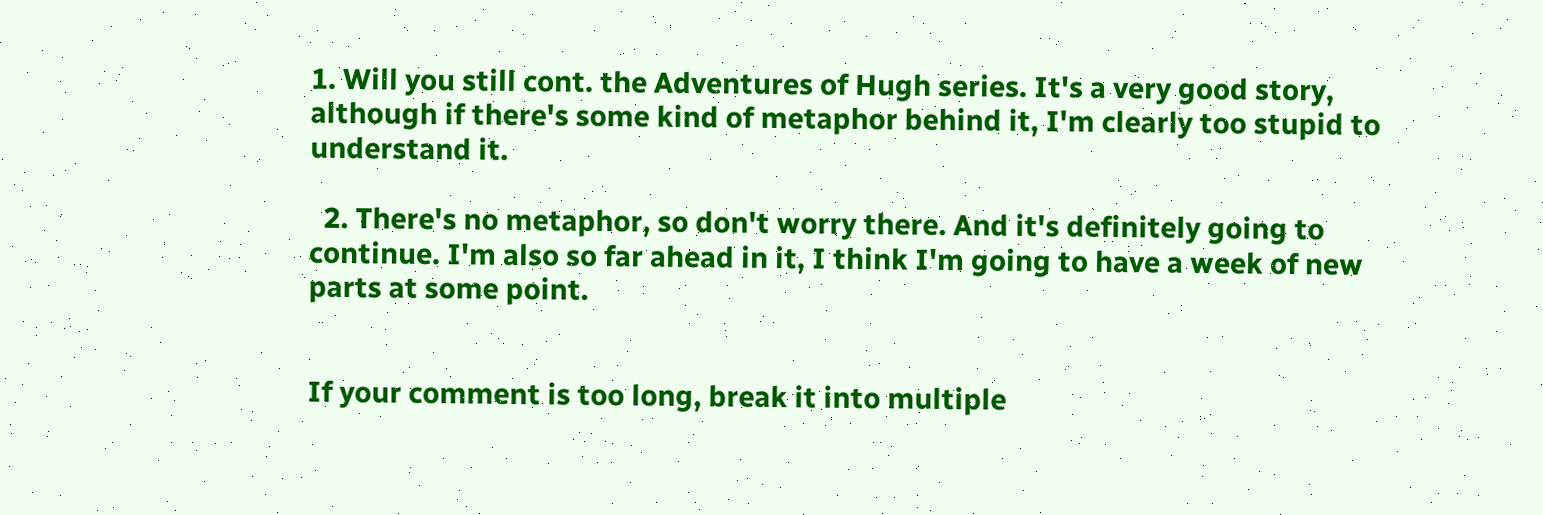1. Will you still cont. the Adventures of Hugh series. It's a very good story, although if there's some kind of metaphor behind it, I'm clearly too stupid to understand it.

  2. There's no metaphor, so don't worry there. And it's definitely going to continue. I'm also so far ahead in it, I think I'm going to have a week of new parts at some point.


If your comment is too long, break it into multiple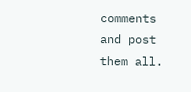comments and post them all.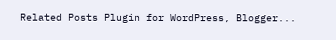Related Posts Plugin for WordPress, Blogger...